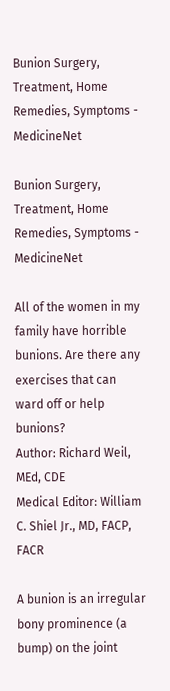Bunion Surgery, Treatment, Home Remedies, Symptoms - MedicineNet

Bunion Surgery, Treatment, Home Remedies, Symptoms - MedicineNet

All of the women in my family have horrible bunions. Are there any exercises that can ward off or help bunions?
Author: Richard Weil, MEd, CDE
Medical Editor: William C. Shiel Jr., MD, FACP, FACR

A bunion is an irregular bony prominence (a bump) on the joint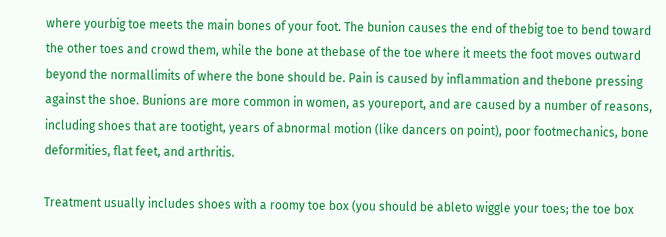where yourbig toe meets the main bones of your foot. The bunion causes the end of thebig toe to bend toward the other toes and crowd them, while the bone at thebase of the toe where it meets the foot moves outward beyond the normallimits of where the bone should be. Pain is caused by inflammation and thebone pressing against the shoe. Bunions are more common in women, as youreport, and are caused by a number of reasons, including shoes that are tootight, years of abnormal motion (like dancers on point), poor footmechanics, bone deformities, flat feet, and arthritis.

Treatment usually includes shoes with a roomy toe box (you should be ableto wiggle your toes; the toe box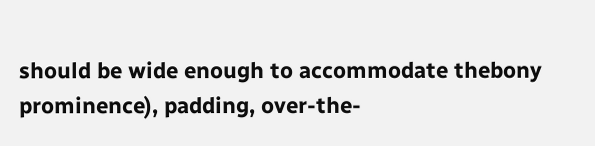should be wide enough to accommodate thebony prominence), padding, over-the-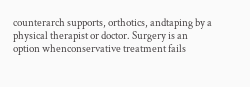counterarch supports, orthotics, andtaping by a physical therapist or doctor. Surgery is an option whenconservative treatment fails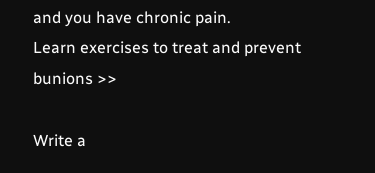and you have chronic pain.
Learn exercises to treat and prevent bunions >>

Write a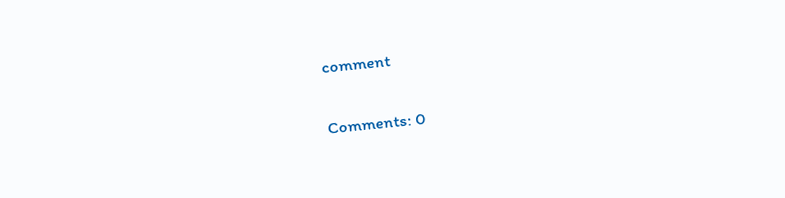comment

Comments: 0